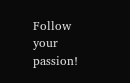Follow your passion!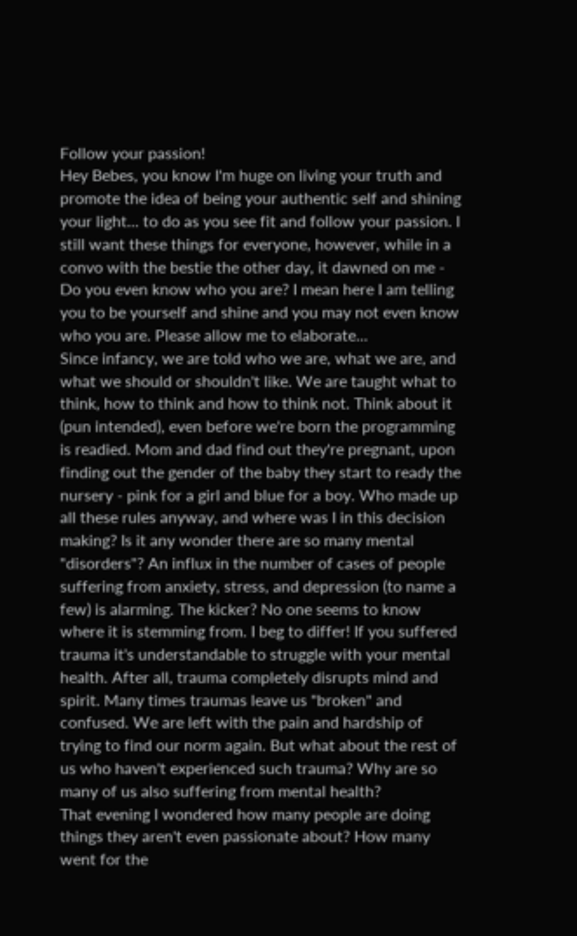Follow your passion!
Hey Bebes, you know I'm huge on living your truth and promote the idea of being your authentic self and shining your light... to do as you see fit and follow your passion. I still want these things for everyone, however, while in a convo with the bestie the other day, it dawned on me - Do you even know who you are? I mean here I am telling you to be yourself and shine and you may not even know who you are. Please allow me to elaborate...
Since infancy, we are told who we are, what we are, and what we should or shouldn't like. We are taught what to think, how to think and how to think not. Think about it (pun intended), even before we're born the programming is readied. Mom and dad find out they're pregnant, upon finding out the gender of the baby they start to ready the nursery - pink for a girl and blue for a boy. Who made up all these rules anyway, and where was I in this decision making? Is it any wonder there are so many mental "disorders"? An influx in the number of cases of people suffering from anxiety, stress, and depression (to name a few) is alarming. The kicker? No one seems to know where it is stemming from. I beg to differ! If you suffered trauma it's understandable to struggle with your mental health. After all, trauma completely disrupts mind and spirit. Many times traumas leave us "broken" and confused. We are left with the pain and hardship of trying to find our norm again. But what about the rest of us who haven't experienced such trauma? Why are so many of us also suffering from mental health?
That evening I wondered how many people are doing things they aren't even passionate about? How many went for the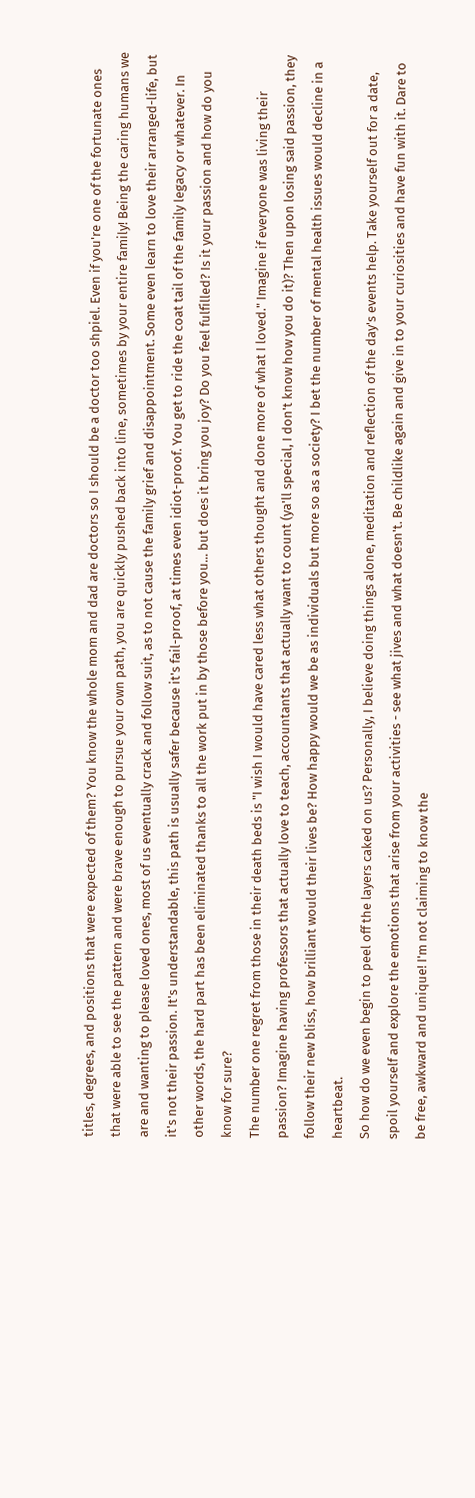titles, degrees, and positions that were expected of them? You know the whole mom and dad are doctors so I should be a doctor too shpiel. Even if you're one of the fortunate ones that were able to see the pattern and were brave enough to pursue your own path, you are quickly pushed back into line, sometimes by your entire family! Being the caring humans we are and wanting to please loved ones, most of us eventually crack and follow suit, as to not cause the family grief and disappointment. Some even learn to love their arranged-life, but it's not their passion. It's understandable, this path is usually safer because it's fail-proof, at times even idiot-proof. You get to ride the coat tail of the family legacy or whatever. In other words, the hard part has been eliminated thanks to all the work put in by those before you... but does it bring you joy? Do you feel fulfilled? Is it your passion and how do you know for sure?
The number one regret from those in their death beds is "I wish I would have cared less what others thought and done more of what I loved." Imagine if everyone was living their passion? Imagine having professors that actually love to teach, accountants that actually want to count (ya'll special, I don't know how you do it)? Then upon losing said passion, they follow their new bliss, how brilliant would their lives be? How happy would we be as individuals but more so as a society? I bet the number of mental health issues would decline in a heartbeat.
So how do we even begin to peel off the layers caked on us? Personally, I believe doing things alone, meditation and reflection of the day's events help. Take yourself out for a date, spoil yourself and explore the emotions that arise from your activities - see what jives and what doesn't. Be childlike again and give in to your curiosities and have fun with it. Dare to be free, awkward and unique! I'm not claiming to know the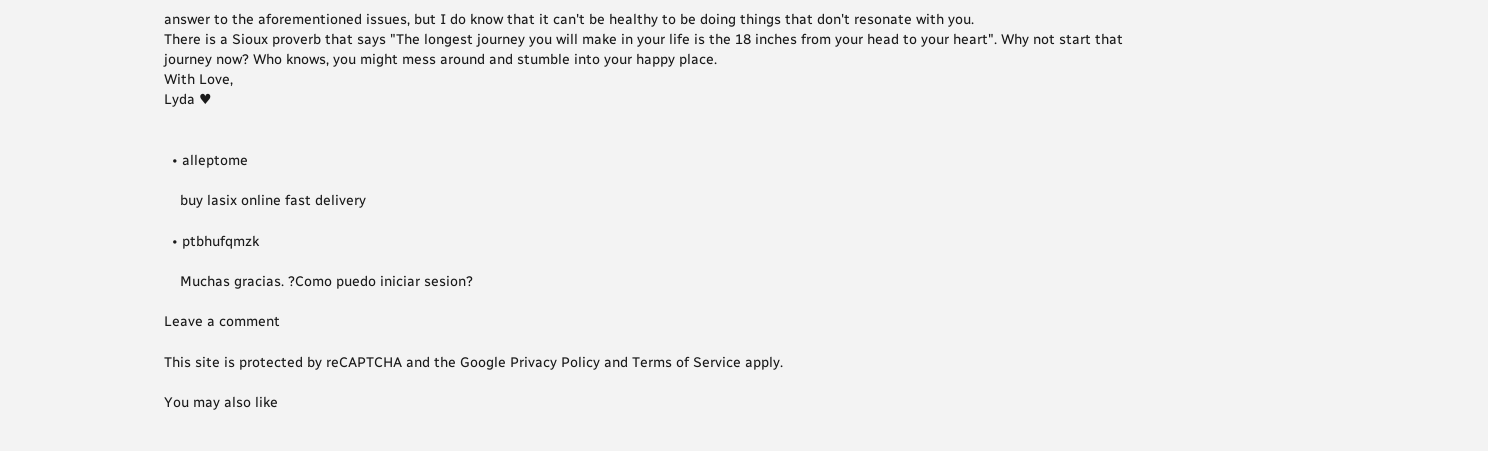answer to the aforementioned issues, but I do know that it can't be healthy to be doing things that don't resonate with you.
There is a Sioux proverb that says "The longest journey you will make in your life is the 18 inches from your head to your heart". Why not start that journey now? Who knows, you might mess around and stumble into your happy place.
With Love,
Lyda ♥


  • alleptome

    buy lasix online fast delivery

  • ptbhufqmzk

    Muchas gracias. ?Como puedo iniciar sesion?

Leave a comment

This site is protected by reCAPTCHA and the Google Privacy Policy and Terms of Service apply.

You may also like